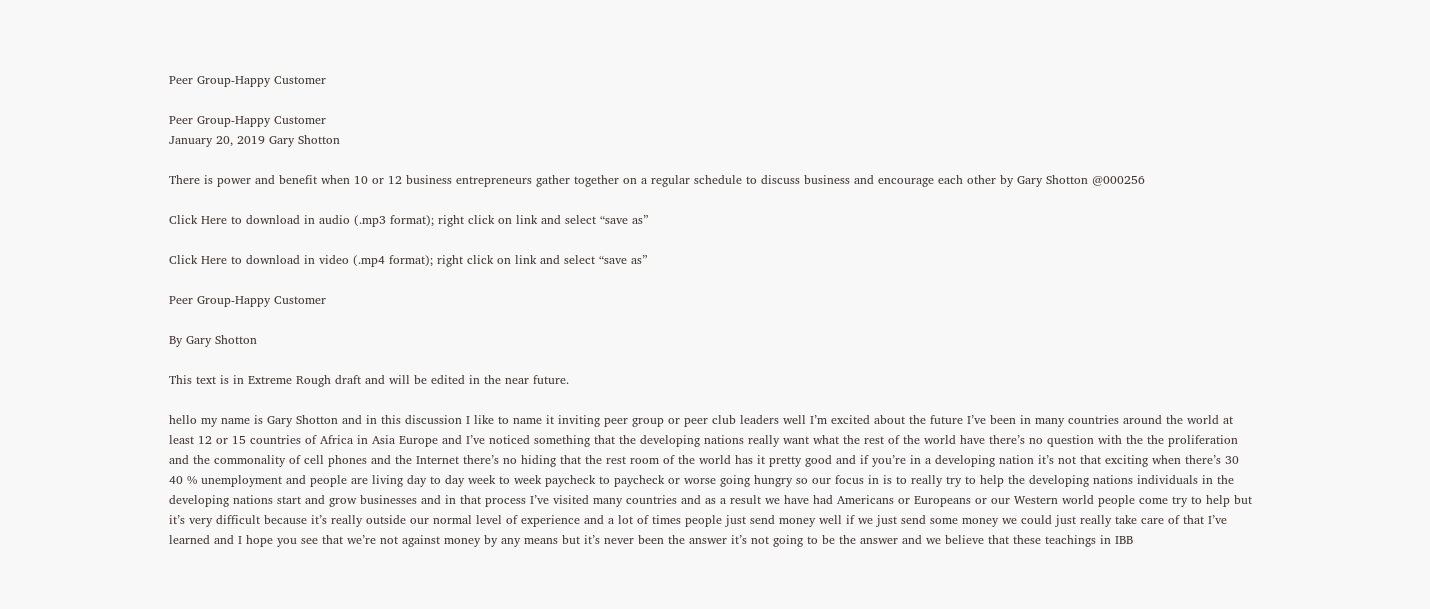Peer Group-Happy Customer

Peer Group-Happy Customer
January 20, 2019 Gary Shotton

There is power and benefit when 10 or 12 business entrepreneurs gather together on a regular schedule to discuss business and encourage each other by Gary Shotton @000256

Click Here to download in audio (.mp3 format); right click on link and select “save as”

Click Here to download in video (.mp4 format); right click on link and select “save as”

Peer Group-Happy Customer

By Gary Shotton

This text is in Extreme Rough draft and will be edited in the near future.

hello my name is Gary Shotton and in this discussion I like to name it inviting peer group or peer club leaders well I’m excited about the future I’ve been in many countries around the world at least 12 or 15 countries of Africa in Asia Europe and I’ve noticed something that the developing nations really want what the rest of the world have there’s no question with the the proliferation and the commonality of cell phones and the Internet there’s no hiding that the rest room of the world has it pretty good and if you’re in a developing nation it’s not that exciting when there’s 30 40 % unemployment and people are living day to day week to week paycheck to paycheck or worse going hungry so our focus in is to really try to help the developing nations individuals in the developing nations start and grow businesses and in that process I’ve visited many countries and as a result we have had Americans or Europeans or our Western world people come try to help but it’s very difficult because it’s really outside our normal level of experience and a lot of times people just send money well if we just send some money we could just really take care of that I’ve learned and I hope you see that we’re not against money by any means but it’s never been the answer it’s not going to be the answer and we believe that these teachings in IBB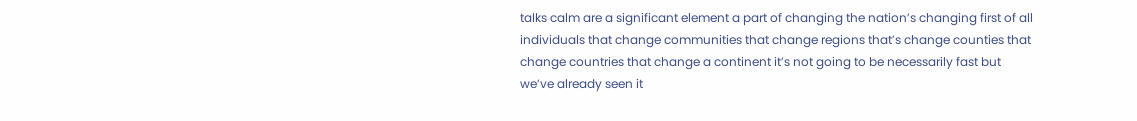talks calm are a significant element a part of changing the nation’s changing first of all individuals that change communities that change regions that’s change counties that change countries that change a continent it’s not going to be necessarily fast but we’ve already seen it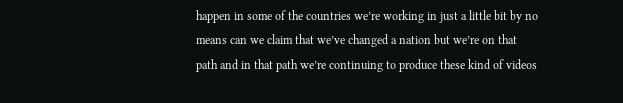happen in some of the countries we’re working in just a little bit by no means can we claim that we’ve changed a nation but we’re on that path and in that path we’re continuing to produce these kind of videos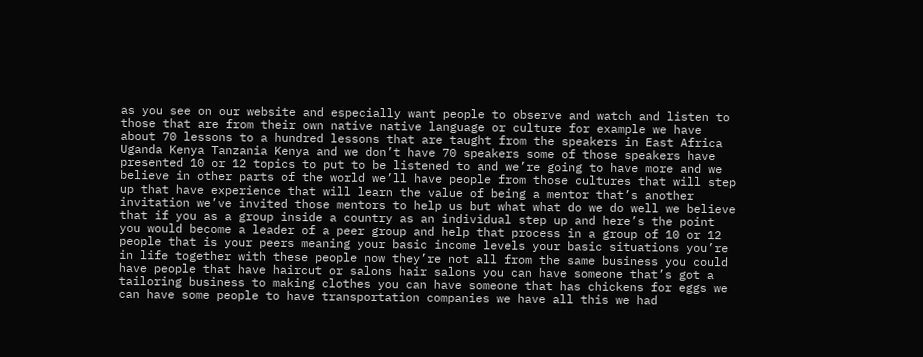as you see on our website and especially want people to observe and watch and listen to those that are from their own native native language or culture for example we have about 70 lessons to a hundred lessons that are taught from the speakers in East Africa Uganda Kenya Tanzania Kenya and we don’t have 70 speakers some of those speakers have presented 10 or 12 topics to put to be listened to and we’re going to have more and we believe in other parts of the world we’ll have people from those cultures that will step up that have experience that will learn the value of being a mentor that’s another invitation we’ve invited those mentors to help us but what what do we do well we believe that if you as a group inside a country as an individual step up and here’s the point you would become a leader of a peer group and help that process in a group of 10 or 12 people that is your peers meaning your basic income levels your basic situations you’re in life together with these people now they’re not all from the same business you could have people that have haircut or salons hair salons you can have someone that’s got a tailoring business to making clothes you can have someone that has chickens for eggs we can have some people to have transportation companies we have all this we had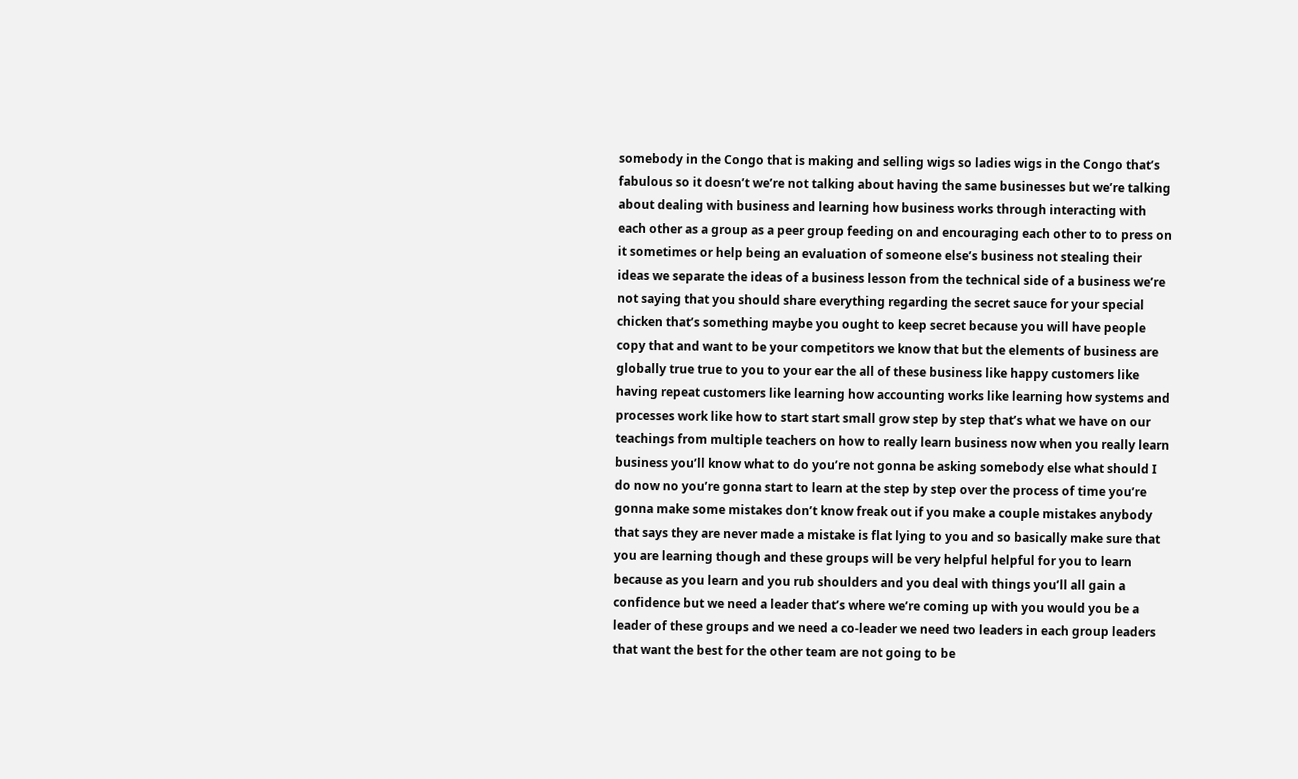somebody in the Congo that is making and selling wigs so ladies wigs in the Congo that’s fabulous so it doesn’t we’re not talking about having the same businesses but we’re talking about dealing with business and learning how business works through interacting with each other as a group as a peer group feeding on and encouraging each other to to press on it sometimes or help being an evaluation of someone else’s business not stealing their ideas we separate the ideas of a business lesson from the technical side of a business we’re not saying that you should share everything regarding the secret sauce for your special chicken that’s something maybe you ought to keep secret because you will have people copy that and want to be your competitors we know that but the elements of business are globally true true to you to your ear the all of these business like happy customers like having repeat customers like learning how accounting works like learning how systems and processes work like how to start start small grow step by step that’s what we have on our teachings from multiple teachers on how to really learn business now when you really learn business you’ll know what to do you’re not gonna be asking somebody else what should I do now no you’re gonna start to learn at the step by step over the process of time you’re gonna make some mistakes don’t know freak out if you make a couple mistakes anybody that says they are never made a mistake is flat lying to you and so basically make sure that you are learning though and these groups will be very helpful helpful for you to learn because as you learn and you rub shoulders and you deal with things you’ll all gain a confidence but we need a leader that’s where we’re coming up with you would you be a leader of these groups and we need a co-leader we need two leaders in each group leaders that want the best for the other team are not going to be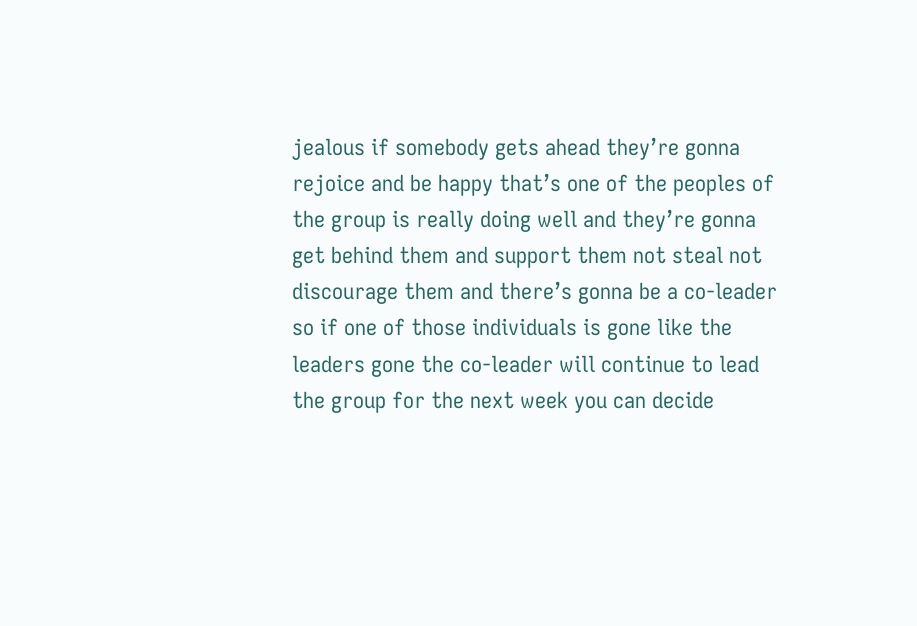jealous if somebody gets ahead they’re gonna rejoice and be happy that’s one of the peoples of the group is really doing well and they’re gonna get behind them and support them not steal not discourage them and there’s gonna be a co-leader so if one of those individuals is gone like the leaders gone the co-leader will continue to lead the group for the next week you can decide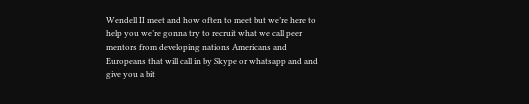Wendell II meet and how often to meet but we’re here to help you we’re gonna try to recruit what we call peer mentors from developing nations Americans and Europeans that will call in by Skype or whatsapp and and give you a bit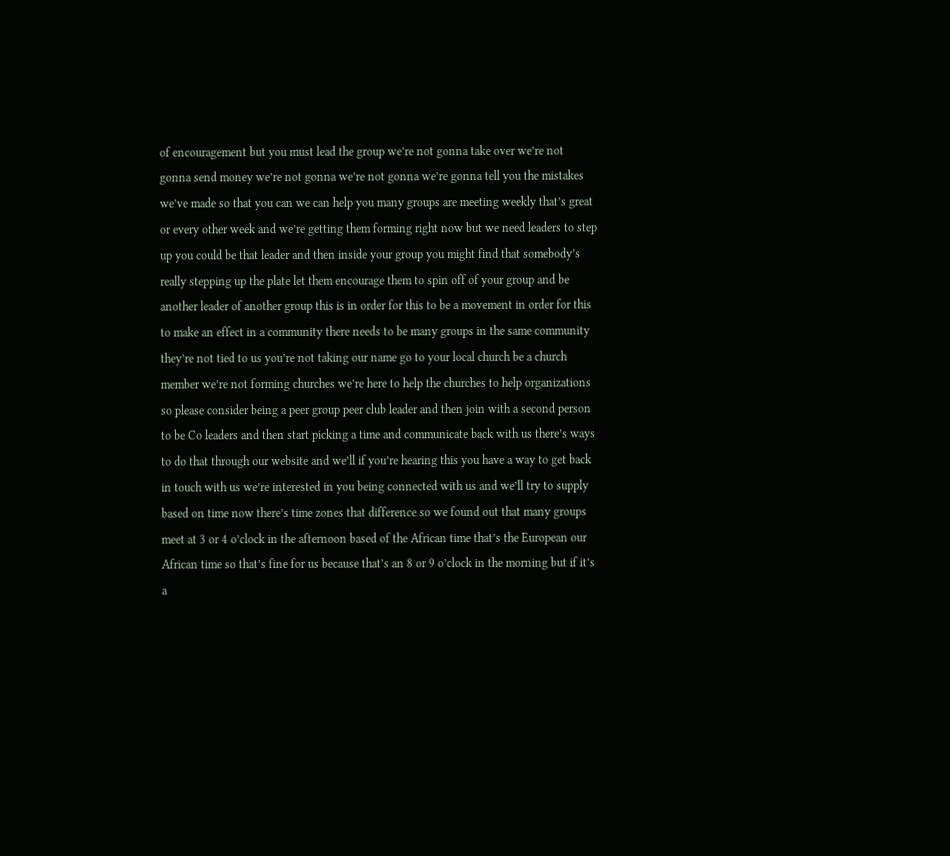of encouragement but you must lead the group we’re not gonna take over we’re not gonna send money we’re not gonna we’re not gonna we’re gonna tell you the mistakes we’ve made so that you can we can help you many groups are meeting weekly that’s great or every other week and we’re getting them forming right now but we need leaders to step up you could be that leader and then inside your group you might find that somebody’s really stepping up the plate let them encourage them to spin off of your group and be another leader of another group this is in order for this to be a movement in order for this to make an effect in a community there needs to be many groups in the same community they’re not tied to us you’re not taking our name go to your local church be a church member we’re not forming churches we’re here to help the churches to help organizations so please consider being a peer group peer club leader and then join with a second person to be Co leaders and then start picking a time and communicate back with us there’s ways to do that through our website and we’ll if you’re hearing this you have a way to get back in touch with us we’re interested in you being connected with us and we’ll try to supply based on time now there’s time zones that difference so we found out that many groups meet at 3 or 4 o’clock in the afternoon based of the African time that’s the European our African time so that’s fine for us because that’s an 8 or 9 o’clock in the morning but if it’s a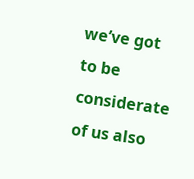we’ve got to be considerate of us also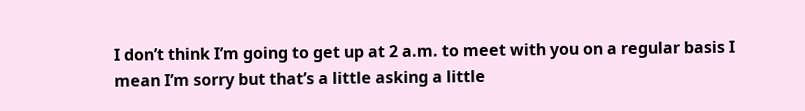I don’t think I’m going to get up at 2 a.m. to meet with you on a regular basis I mean I’m sorry but that’s a little asking a little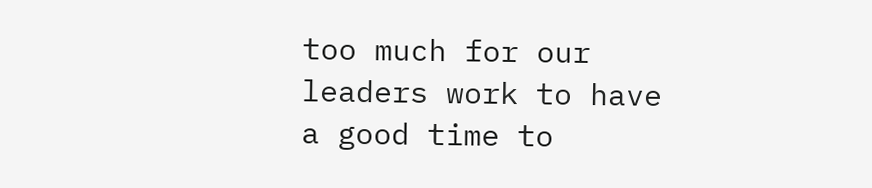too much for our leaders work to have a good time to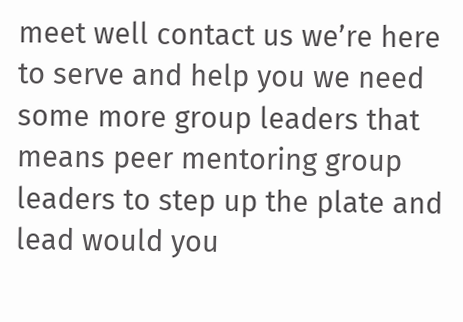meet well contact us we’re here to serve and help you we need some more group leaders that means peer mentoring group leaders to step up the plate and lead would you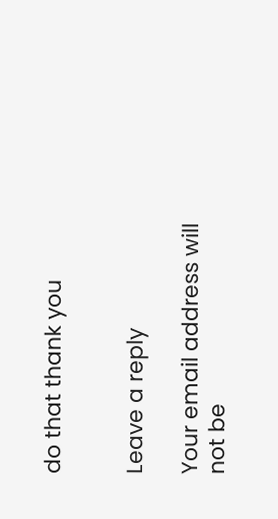do that thank you


Leave a reply

Your email address will not be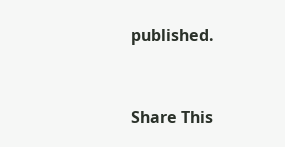published.


Share This